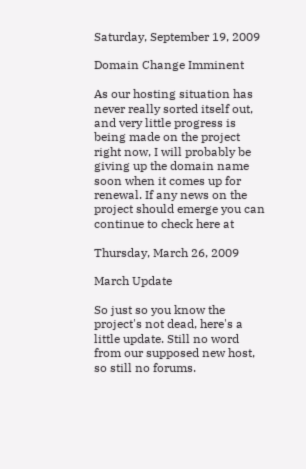Saturday, September 19, 2009

Domain Change Imminent

As our hosting situation has never really sorted itself out, and very little progress is being made on the project right now, I will probably be giving up the domain name soon when it comes up for renewal. If any news on the project should emerge you can continue to check here at

Thursday, March 26, 2009

March Update

So just so you know the project's not dead, here's a little update. Still no word from our supposed new host, so still no forums.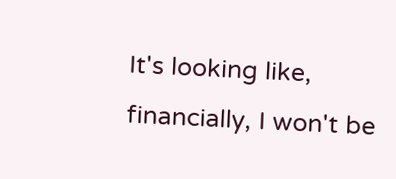It's looking like, financially, I won't be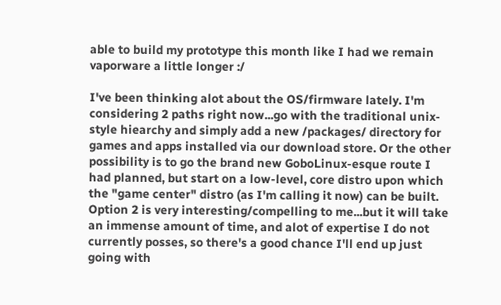able to build my prototype this month like I had we remain vaporware a little longer :/

I've been thinking alot about the OS/firmware lately. I'm considering 2 paths right now...go with the traditional unix-style hiearchy and simply add a new /packages/ directory for games and apps installed via our download store. Or the other possibility is to go the brand new GoboLinux-esque route I had planned, but start on a low-level, core distro upon which the "game center" distro (as I'm calling it now) can be built. Option 2 is very interesting/compelling to me...but it will take an immense amount of time, and alot of expertise I do not currently posses, so there's a good chance I'll end up just going with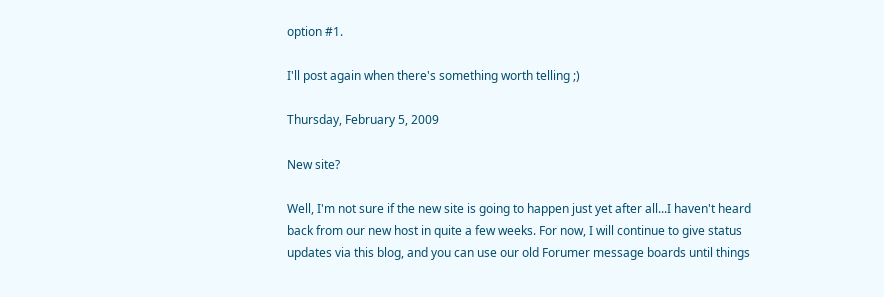option #1.

I'll post again when there's something worth telling ;)

Thursday, February 5, 2009

New site?

Well, I'm not sure if the new site is going to happen just yet after all...I haven't heard back from our new host in quite a few weeks. For now, I will continue to give status updates via this blog, and you can use our old Forumer message boards until things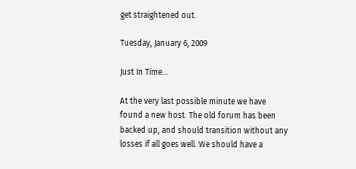get straightened out.

Tuesday, January 6, 2009

Just In Time...

At the very last possible minute we have found a new host. The old forum has been backed up, and should transition without any losses if all goes well. We should have a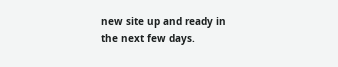new site up and ready in the next few days.